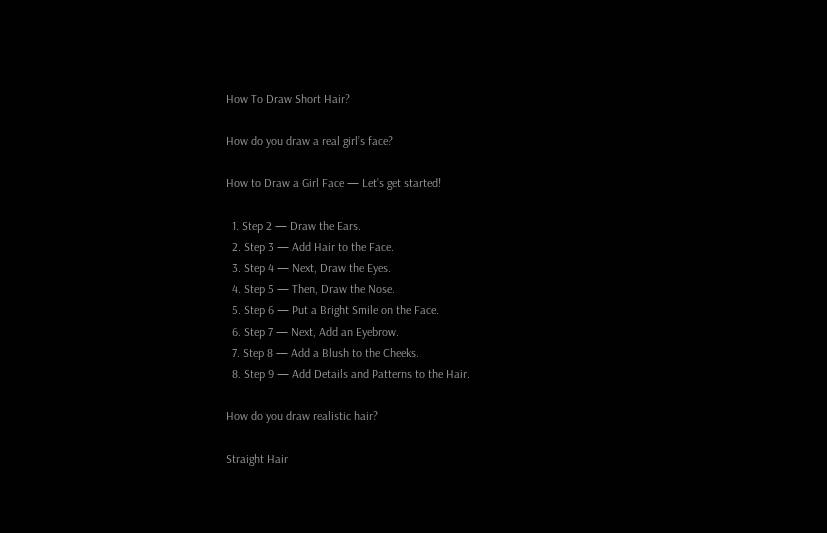How To Draw Short Hair?

How do you draw a real girl’s face?

How to Draw a Girl Face — Let’s get started!

  1. Step 2 — Draw the Ears.
  2. Step 3 — Add Hair to the Face.
  3. Step 4 — Next, Draw the Eyes.
  4. Step 5 — Then, Draw the Nose.
  5. Step 6 — Put a Bright Smile on the Face.
  6. Step 7 — Next, Add an Eyebrow.
  7. Step 8 — Add a Blush to the Cheeks.
  8. Step 9 — Add Details and Patterns to the Hair.

How do you draw realistic hair?

Straight Hair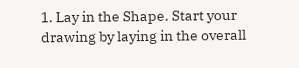1. Lay in the Shape. Start your drawing by laying in the overall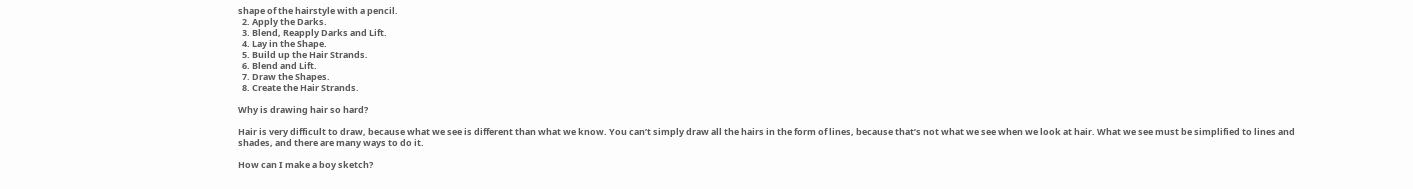shape of the hairstyle with a pencil.
  2. Apply the Darks.
  3. Blend, Reapply Darks and Lift.
  4. Lay in the Shape.
  5. Build up the Hair Strands.
  6. Blend and Lift.
  7. Draw the Shapes.
  8. Create the Hair Strands.

Why is drawing hair so hard?

Hair is very difficult to draw, because what we see is different than what we know. You can’t simply draw all the hairs in the form of lines, because that’s not what we see when we look at hair. What we see must be simplified to lines and shades, and there are many ways to do it.

How can I make a boy sketch?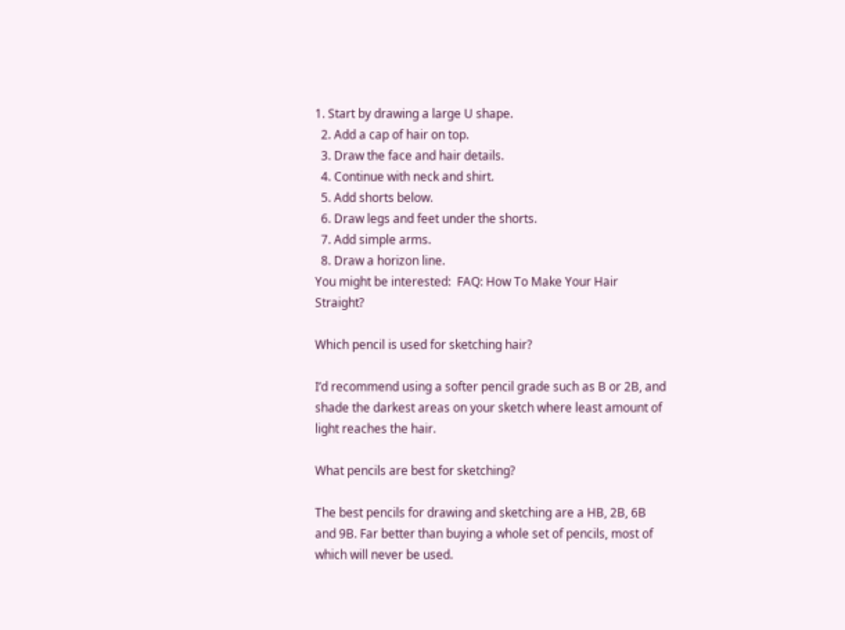1. Start by drawing a large U shape.
  2. Add a cap of hair on top.
  3. Draw the face and hair details.
  4. Continue with neck and shirt.
  5. Add shorts below.
  6. Draw legs and feet under the shorts.
  7. Add simple arms.
  8. Draw a horizon line.
You might be interested:  FAQ: How To Make Your Hair Straight?

Which pencil is used for sketching hair?

I’d recommend using a softer pencil grade such as B or 2B, and shade the darkest areas on your sketch where least amount of light reaches the hair.

What pencils are best for sketching?

The best pencils for drawing and sketching are a HB, 2B, 6B and 9B. Far better than buying a whole set of pencils, most of which will never be used.